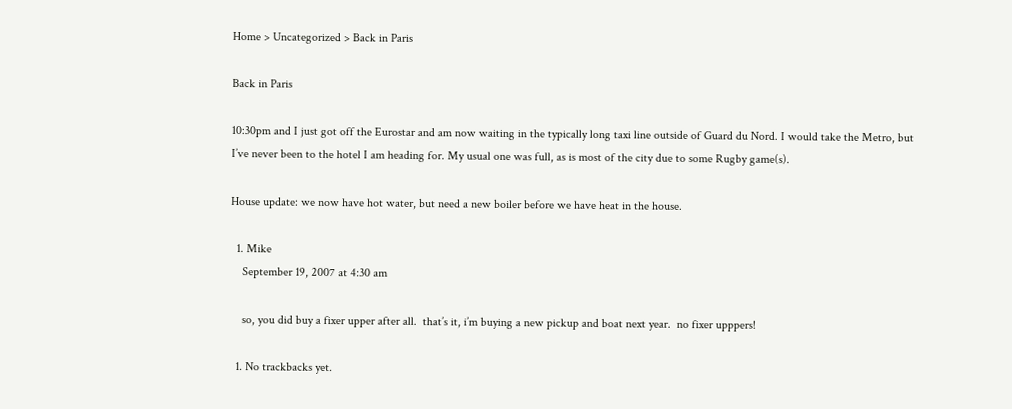Home > Uncategorized > Back in Paris

Back in Paris

10:30pm and I just got off the Eurostar and am now waiting in the typically long taxi line outside of Guard du Nord. I would take the Metro, but I’ve never been to the hotel I am heading for. My usual one was full, as is most of the city due to some Rugby game(s).

House update: we now have hot water, but need a new boiler before we have heat in the house.

  1. Mike
    September 19, 2007 at 4:30 am

    so, you did buy a fixer upper after all.  that’s it, i’m buying a new pickup and boat next year.  no fixer upppers!

  1. No trackbacks yet.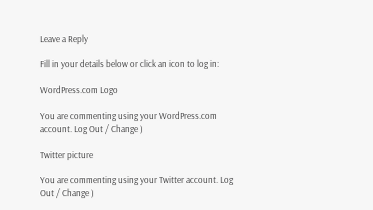Leave a Reply

Fill in your details below or click an icon to log in:

WordPress.com Logo

You are commenting using your WordPress.com account. Log Out / Change )

Twitter picture

You are commenting using your Twitter account. Log Out / Change )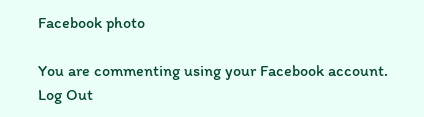Facebook photo

You are commenting using your Facebook account. Log Out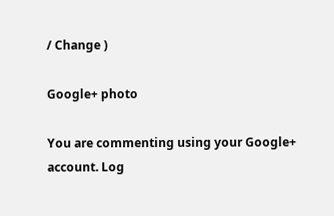/ Change )

Google+ photo

You are commenting using your Google+ account. Log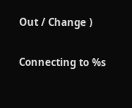Out / Change )

Connecting to %s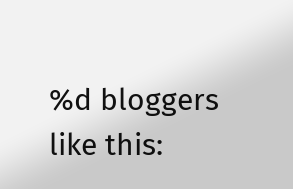%d bloggers like this: